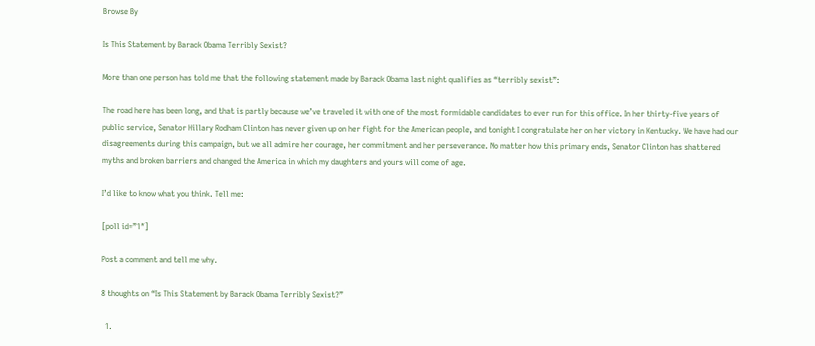Browse By

Is This Statement by Barack Obama Terribly Sexist?

More than one person has told me that the following statement made by Barack Obama last night qualifies as “terribly sexist”:

The road here has been long, and that is partly because we’ve traveled it with one of the most formidable candidates to ever run for this office. In her thirty-five years of public service, Senator Hillary Rodham Clinton has never given up on her fight for the American people, and tonight I congratulate her on her victory in Kentucky. We have had our disagreements during this campaign, but we all admire her courage, her commitment and her perseverance. No matter how this primary ends, Senator Clinton has shattered myths and broken barriers and changed the America in which my daughters and yours will come of age.

I’d like to know what you think. Tell me:

[poll id=”1″]

Post a comment and tell me why.

8 thoughts on “Is This Statement by Barack Obama Terribly Sexist?”

  1.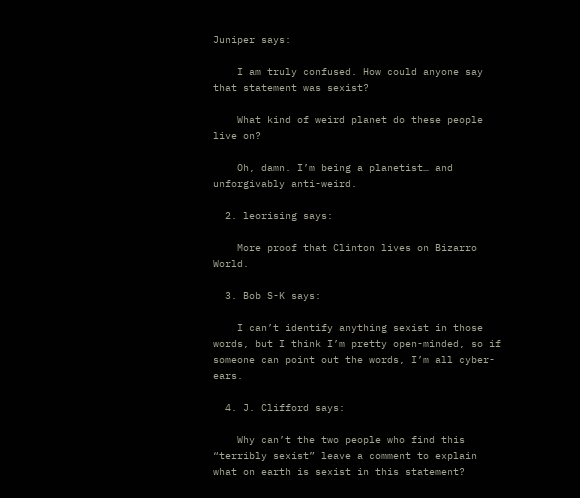Juniper says:

    I am truly confused. How could anyone say that statement was sexist?

    What kind of weird planet do these people live on?

    Oh, damn. I’m being a planetist… and unforgivably anti-weird.

  2. leorising says:

    More proof that Clinton lives on Bizarro World.

  3. Bob S-K says:

    I can’t identify anything sexist in those words, but I think I’m pretty open-minded, so if someone can point out the words, I’m all cyber-ears.

  4. J. Clifford says:

    Why can’t the two people who find this “terribly sexist” leave a comment to explain what on earth is sexist in this statement?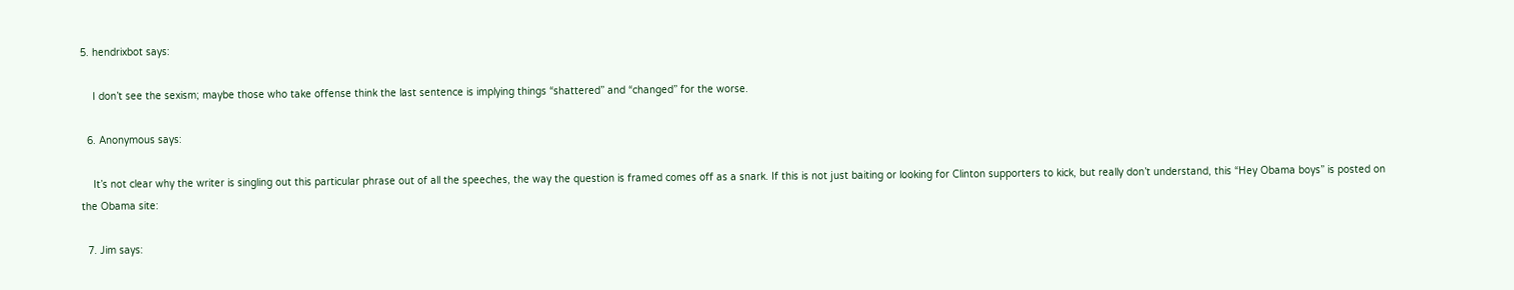5. hendrixbot says:

    I don’t see the sexism; maybe those who take offense think the last sentence is implying things “shattered” and “changed” for the worse.

  6. Anonymous says:

    It’s not clear why the writer is singling out this particular phrase out of all the speeches, the way the question is framed comes off as a snark. If this is not just baiting or looking for Clinton supporters to kick, but really don’t understand, this “Hey Obama boys” is posted on the Obama site:

  7. Jim says: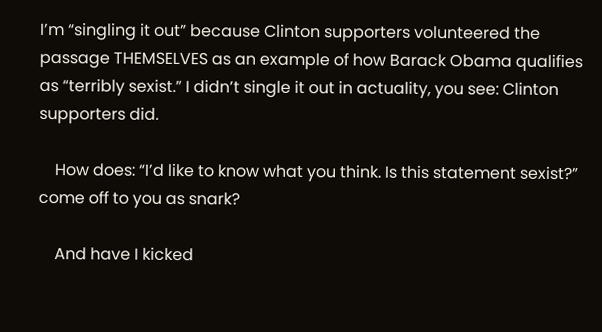I’m “singling it out” because Clinton supporters volunteered the passage THEMSELVES as an example of how Barack Obama qualifies as “terribly sexist.” I didn’t single it out in actuality, you see: Clinton supporters did.

    How does: “I’d like to know what you think. Is this statement sexist?” come off to you as snark?

    And have I kicked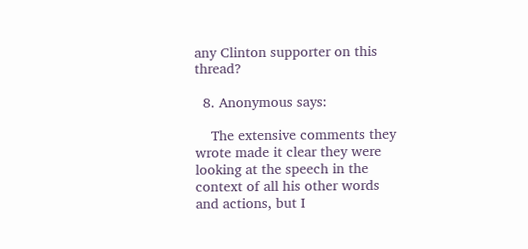any Clinton supporter on this thread?

  8. Anonymous says:

    The extensive comments they wrote made it clear they were looking at the speech in the context of all his other words and actions, but I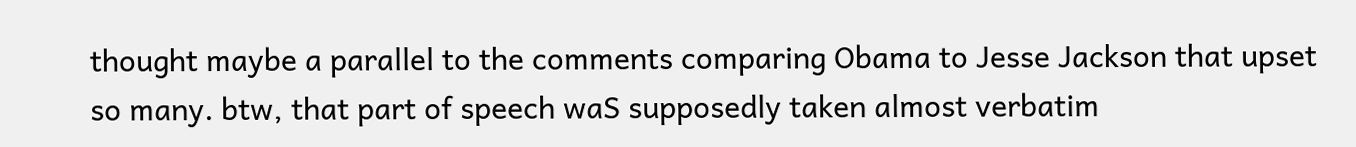thought maybe a parallel to the comments comparing Obama to Jesse Jackson that upset so many. btw, that part of speech waS supposedly taken almost verbatim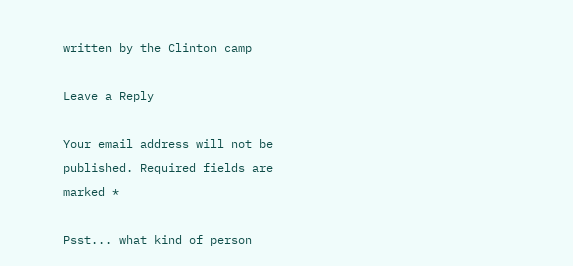written by the Clinton camp

Leave a Reply

Your email address will not be published. Required fields are marked *

Psst... what kind of person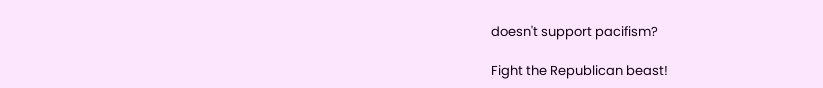doesn't support pacifism?

Fight the Republican beast!